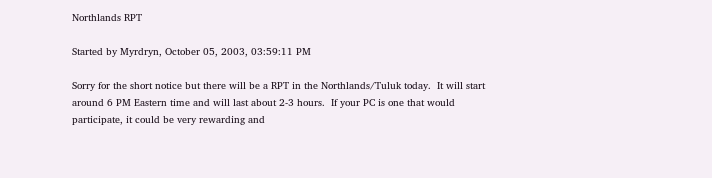Northlands RPT

Started by Myrdryn, October 05, 2003, 03:59:11 PM

Sorry for the short notice but there will be a RPT in the Northlands/Tuluk today.  It will start around 6 PM Eastern time and will last about 2-3 hours.  If your PC is one that would participate, it could be very rewarding and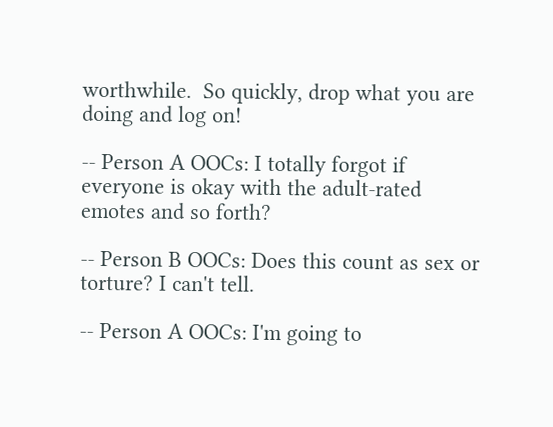worthwhile.  So quickly, drop what you are doing and log on!

-- Person A OOCs: I totally forgot if everyone is okay with the adult-rated emotes and so forth?

-- Person B OOCs: Does this count as sex or torture? I can't tell.

-- Person A OOCs: I'm going to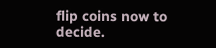flip coins now to decide.